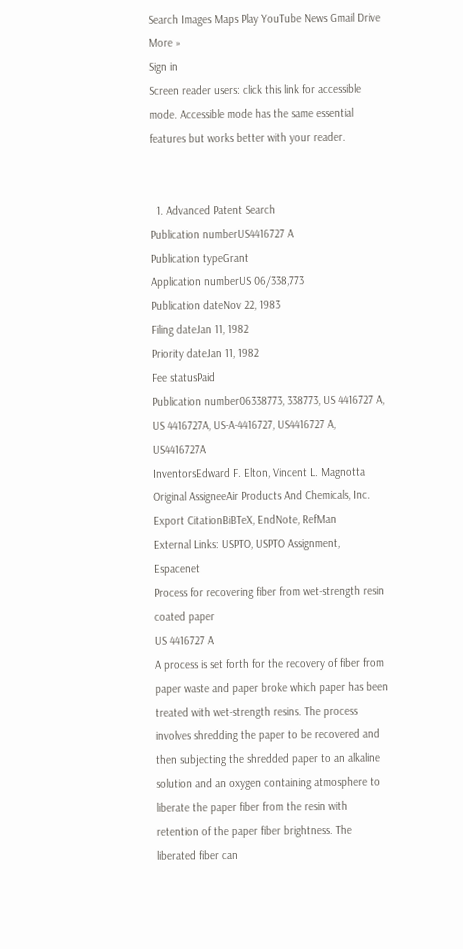Search Images Maps Play YouTube News Gmail Drive More »
Sign in
Screen reader users: click this link for accessible mode. Accessible mode has the same essential features but works better with your reader.


  1. Advanced Patent Search
Publication numberUS4416727 A
Publication typeGrant
Application numberUS 06/338,773
Publication dateNov 22, 1983
Filing dateJan 11, 1982
Priority dateJan 11, 1982
Fee statusPaid
Publication number06338773, 338773, US 4416727 A, US 4416727A, US-A-4416727, US4416727 A, US4416727A
InventorsEdward F. Elton, Vincent L. Magnotta
Original AssigneeAir Products And Chemicals, Inc.
Export CitationBiBTeX, EndNote, RefMan
External Links: USPTO, USPTO Assignment, Espacenet
Process for recovering fiber from wet-strength resin coated paper
US 4416727 A
A process is set forth for the recovery of fiber from paper waste and paper broke which paper has been treated with wet-strength resins. The process involves shredding the paper to be recovered and then subjecting the shredded paper to an alkaline solution and an oxygen containing atmosphere to liberate the paper fiber from the resin with retention of the paper fiber brightness. The liberated fiber can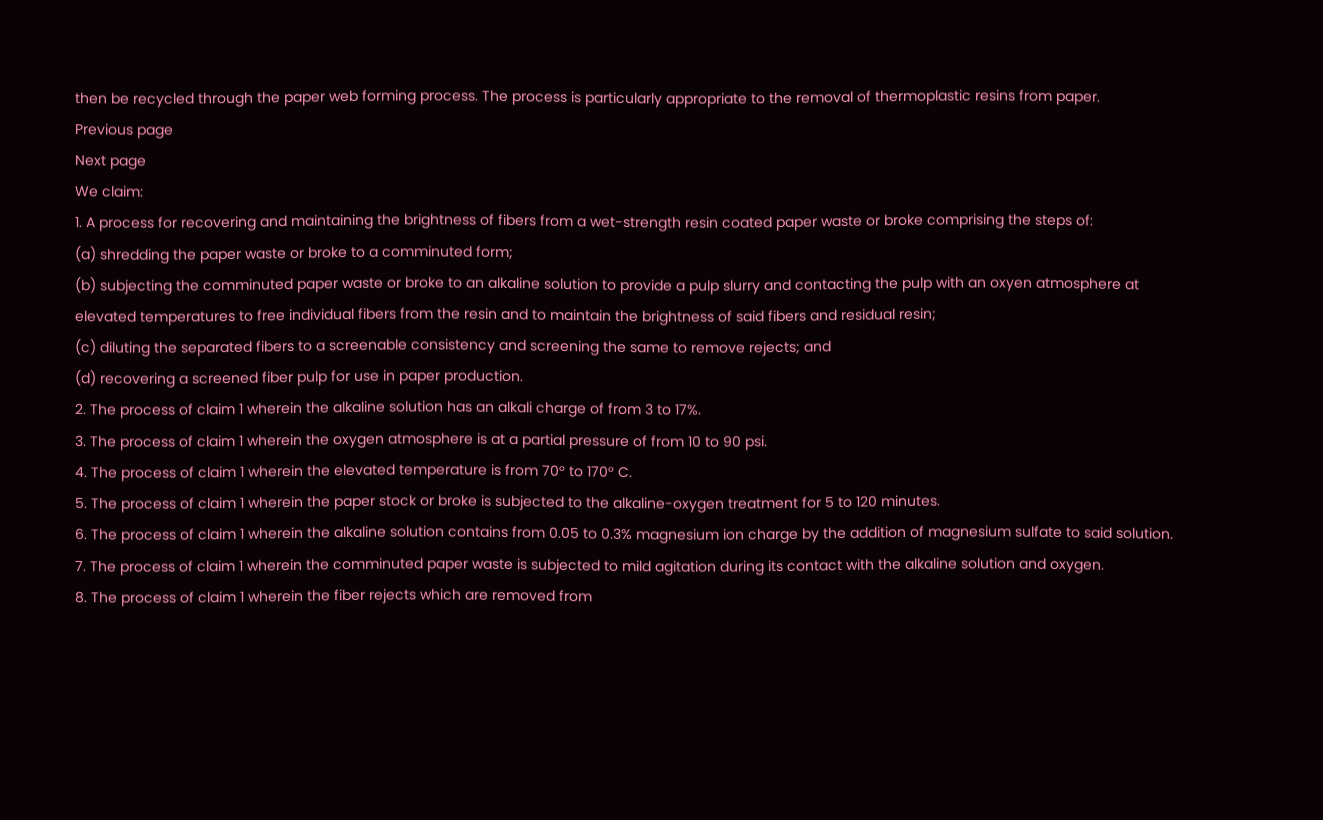then be recycled through the paper web forming process. The process is particularly appropriate to the removal of thermoplastic resins from paper.
Previous page
Next page
We claim:
1. A process for recovering and maintaining the brightness of fibers from a wet-strength resin coated paper waste or broke comprising the steps of:
(a) shredding the paper waste or broke to a comminuted form;
(b) subjecting the comminuted paper waste or broke to an alkaline solution to provide a pulp slurry and contacting the pulp with an oxyen atmosphere at elevated temperatures to free individual fibers from the resin and to maintain the brightness of said fibers and residual resin;
(c) diluting the separated fibers to a screenable consistency and screening the same to remove rejects; and
(d) recovering a screened fiber pulp for use in paper production.
2. The process of claim 1 wherein the alkaline solution has an alkali charge of from 3 to 17%.
3. The process of claim 1 wherein the oxygen atmosphere is at a partial pressure of from 10 to 90 psi.
4. The process of claim 1 wherein the elevated temperature is from 70° to 170° C.
5. The process of claim 1 wherein the paper stock or broke is subjected to the alkaline-oxygen treatment for 5 to 120 minutes.
6. The process of claim 1 wherein the alkaline solution contains from 0.05 to 0.3% magnesium ion charge by the addition of magnesium sulfate to said solution.
7. The process of claim 1 wherein the comminuted paper waste is subjected to mild agitation during its contact with the alkaline solution and oxygen.
8. The process of claim 1 wherein the fiber rejects which are removed from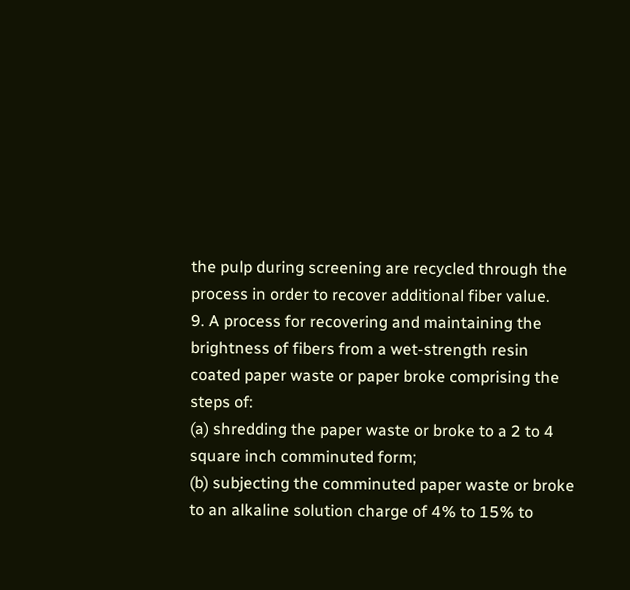the pulp during screening are recycled through the process in order to recover additional fiber value.
9. A process for recovering and maintaining the brightness of fibers from a wet-strength resin coated paper waste or paper broke comprising the steps of:
(a) shredding the paper waste or broke to a 2 to 4 square inch comminuted form;
(b) subjecting the comminuted paper waste or broke to an alkaline solution charge of 4% to 15% to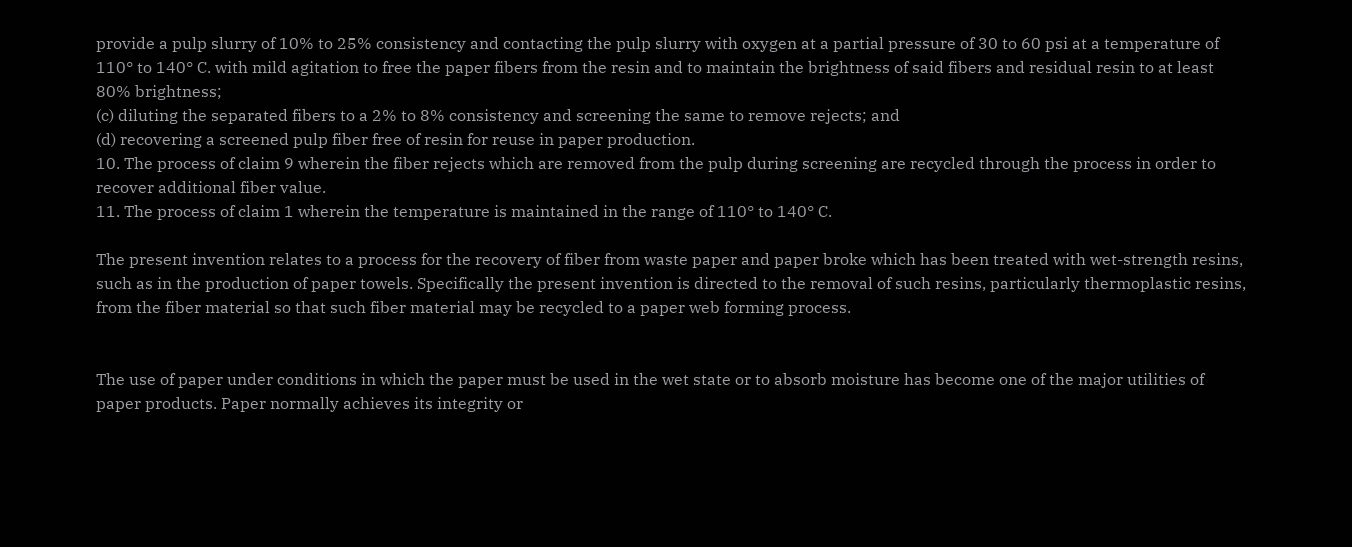provide a pulp slurry of 10% to 25% consistency and contacting the pulp slurry with oxygen at a partial pressure of 30 to 60 psi at a temperature of 110° to 140° C. with mild agitation to free the paper fibers from the resin and to maintain the brightness of said fibers and residual resin to at least 80% brightness;
(c) diluting the separated fibers to a 2% to 8% consistency and screening the same to remove rejects; and
(d) recovering a screened pulp fiber free of resin for reuse in paper production.
10. The process of claim 9 wherein the fiber rejects which are removed from the pulp during screening are recycled through the process in order to recover additional fiber value.
11. The process of claim 1 wherein the temperature is maintained in the range of 110° to 140° C.

The present invention relates to a process for the recovery of fiber from waste paper and paper broke which has been treated with wet-strength resins, such as in the production of paper towels. Specifically the present invention is directed to the removal of such resins, particularly thermoplastic resins, from the fiber material so that such fiber material may be recycled to a paper web forming process.


The use of paper under conditions in which the paper must be used in the wet state or to absorb moisture has become one of the major utilities of paper products. Paper normally achieves its integrity or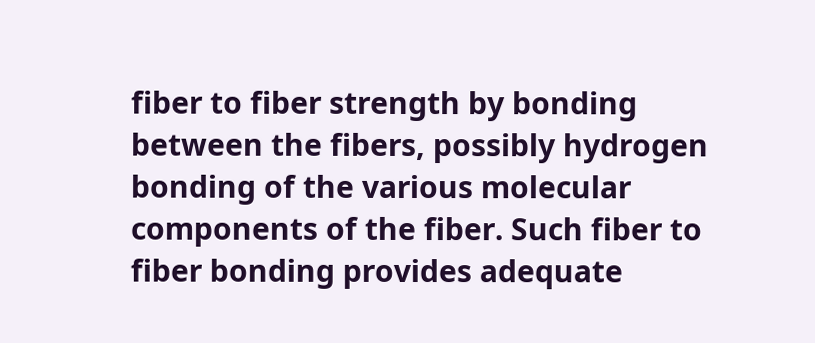fiber to fiber strength by bonding between the fibers, possibly hydrogen bonding of the various molecular components of the fiber. Such fiber to fiber bonding provides adequate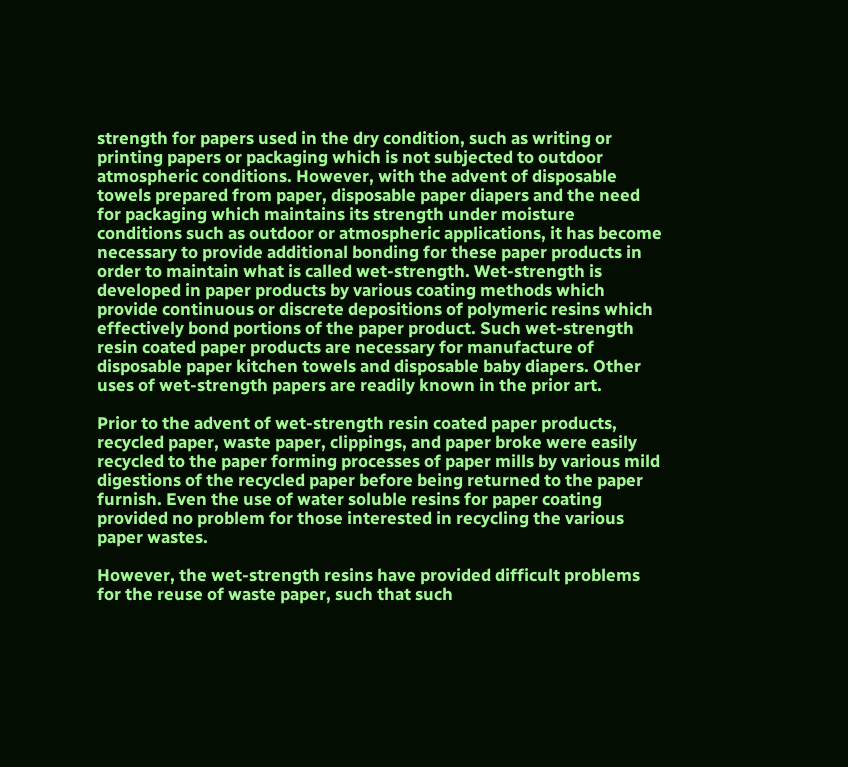strength for papers used in the dry condition, such as writing or printing papers or packaging which is not subjected to outdoor atmospheric conditions. However, with the advent of disposable towels prepared from paper, disposable paper diapers and the need for packaging which maintains its strength under moisture conditions such as outdoor or atmospheric applications, it has become necessary to provide additional bonding for these paper products in order to maintain what is called wet-strength. Wet-strength is developed in paper products by various coating methods which provide continuous or discrete depositions of polymeric resins which effectively bond portions of the paper product. Such wet-strength resin coated paper products are necessary for manufacture of disposable paper kitchen towels and disposable baby diapers. Other uses of wet-strength papers are readily known in the prior art.

Prior to the advent of wet-strength resin coated paper products, recycled paper, waste paper, clippings, and paper broke were easily recycled to the paper forming processes of paper mills by various mild digestions of the recycled paper before being returned to the paper furnish. Even the use of water soluble resins for paper coating provided no problem for those interested in recycling the various paper wastes.

However, the wet-strength resins have provided difficult problems for the reuse of waste paper, such that such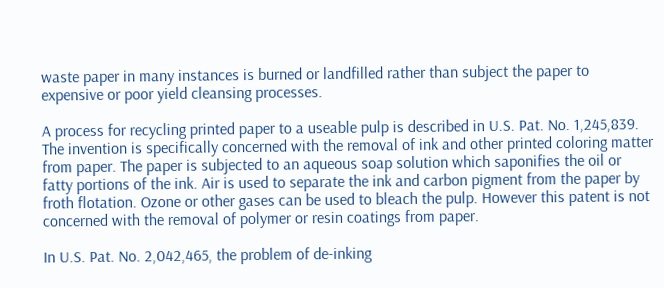waste paper in many instances is burned or landfilled rather than subject the paper to expensive or poor yield cleansing processes.

A process for recycling printed paper to a useable pulp is described in U.S. Pat. No. 1,245,839. The invention is specifically concerned with the removal of ink and other printed coloring matter from paper. The paper is subjected to an aqueous soap solution which saponifies the oil or fatty portions of the ink. Air is used to separate the ink and carbon pigment from the paper by froth flotation. Ozone or other gases can be used to bleach the pulp. However this patent is not concerned with the removal of polymer or resin coatings from paper.

In U.S. Pat. No. 2,042,465, the problem of de-inking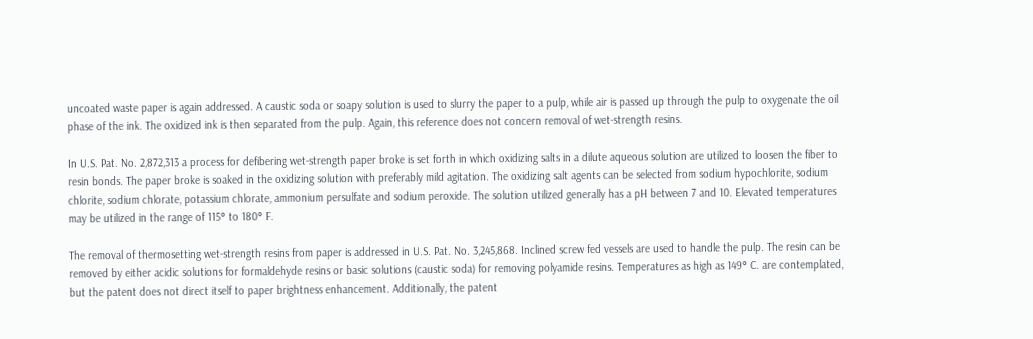uncoated waste paper is again addressed. A caustic soda or soapy solution is used to slurry the paper to a pulp, while air is passed up through the pulp to oxygenate the oil phase of the ink. The oxidized ink is then separated from the pulp. Again, this reference does not concern removal of wet-strength resins.

In U.S. Pat. No. 2,872,313 a process for defibering wet-strength paper broke is set forth in which oxidizing salts in a dilute aqueous solution are utilized to loosen the fiber to resin bonds. The paper broke is soaked in the oxidizing solution with preferably mild agitation. The oxidizing salt agents can be selected from sodium hypochlorite, sodium chlorite, sodium chlorate, potassium chlorate, ammonium persulfate and sodium peroxide. The solution utilized generally has a pH between 7 and 10. Elevated temperatures may be utilized in the range of 115° to 180° F.

The removal of thermosetting wet-strength resins from paper is addressed in U.S. Pat. No. 3,245,868. Inclined screw fed vessels are used to handle the pulp. The resin can be removed by either acidic solutions for formaldehyde resins or basic solutions (caustic soda) for removing polyamide resins. Temperatures as high as 149° C. are contemplated, but the patent does not direct itself to paper brightness enhancement. Additionally, the patent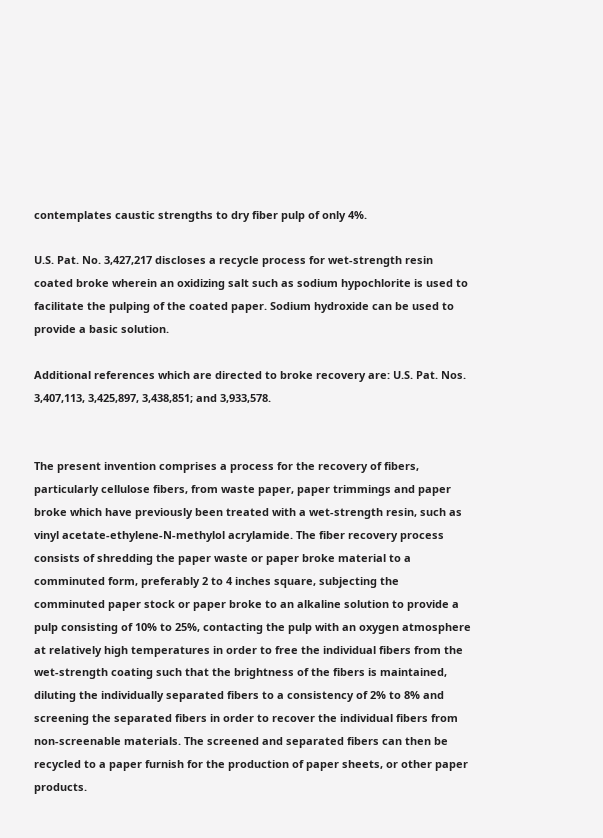contemplates caustic strengths to dry fiber pulp of only 4%.

U.S. Pat. No. 3,427,217 discloses a recycle process for wet-strength resin coated broke wherein an oxidizing salt such as sodium hypochlorite is used to facilitate the pulping of the coated paper. Sodium hydroxide can be used to provide a basic solution.

Additional references which are directed to broke recovery are: U.S. Pat. Nos. 3,407,113, 3,425,897, 3,438,851; and 3,933,578.


The present invention comprises a process for the recovery of fibers, particularly cellulose fibers, from waste paper, paper trimmings and paper broke which have previously been treated with a wet-strength resin, such as vinyl acetate-ethylene-N-methylol acrylamide. The fiber recovery process consists of shredding the paper waste or paper broke material to a comminuted form, preferably 2 to 4 inches square, subjecting the comminuted paper stock or paper broke to an alkaline solution to provide a pulp consisting of 10% to 25%, contacting the pulp with an oxygen atmosphere at relatively high temperatures in order to free the individual fibers from the wet-strength coating such that the brightness of the fibers is maintained, diluting the individually separated fibers to a consistency of 2% to 8% and screening the separated fibers in order to recover the individual fibers from non-screenable materials. The screened and separated fibers can then be recycled to a paper furnish for the production of paper sheets, or other paper products.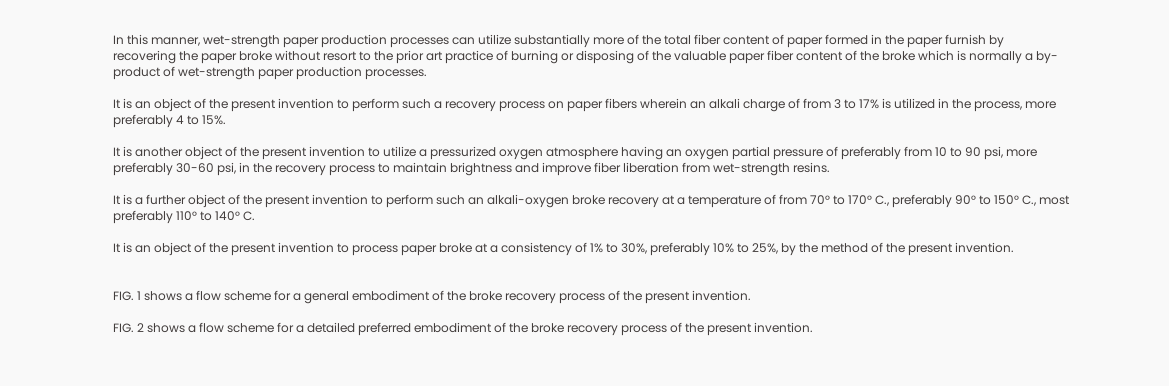In this manner, wet-strength paper production processes can utilize substantially more of the total fiber content of paper formed in the paper furnish by recovering the paper broke without resort to the prior art practice of burning or disposing of the valuable paper fiber content of the broke which is normally a by-product of wet-strength paper production processes.

It is an object of the present invention to perform such a recovery process on paper fibers wherein an alkali charge of from 3 to 17% is utilized in the process, more preferably 4 to 15%.

It is another object of the present invention to utilize a pressurized oxygen atmosphere having an oxygen partial pressure of preferably from 10 to 90 psi, more preferably 30-60 psi, in the recovery process to maintain brightness and improve fiber liberation from wet-strength resins.

It is a further object of the present invention to perform such an alkali-oxygen broke recovery at a temperature of from 70° to 170° C., preferably 90° to 150° C., most preferably 110° to 140° C.

It is an object of the present invention to process paper broke at a consistency of 1% to 30%, preferably 10% to 25%, by the method of the present invention.


FIG. 1 shows a flow scheme for a general embodiment of the broke recovery process of the present invention.

FIG. 2 shows a flow scheme for a detailed preferred embodiment of the broke recovery process of the present invention.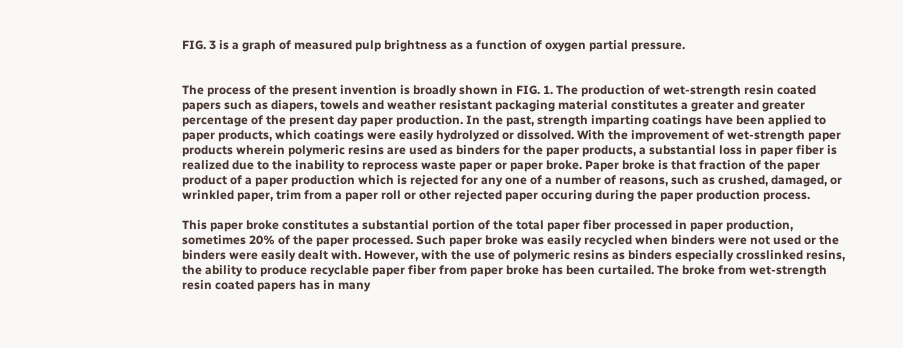FIG. 3 is a graph of measured pulp brightness as a function of oxygen partial pressure.


The process of the present invention is broadly shown in FIG. 1. The production of wet-strength resin coated papers such as diapers, towels and weather resistant packaging material constitutes a greater and greater percentage of the present day paper production. In the past, strength imparting coatings have been applied to paper products, which coatings were easily hydrolyzed or dissolved. With the improvement of wet-strength paper products wherein polymeric resins are used as binders for the paper products, a substantial loss in paper fiber is realized due to the inability to reprocess waste paper or paper broke. Paper broke is that fraction of the paper product of a paper production which is rejected for any one of a number of reasons, such as crushed, damaged, or wrinkled paper, trim from a paper roll or other rejected paper occuring during the paper production process.

This paper broke constitutes a substantial portion of the total paper fiber processed in paper production, sometimes 20% of the paper processed. Such paper broke was easily recycled when binders were not used or the binders were easily dealt with. However, with the use of polymeric resins as binders especially crosslinked resins, the ability to produce recyclable paper fiber from paper broke has been curtailed. The broke from wet-strength resin coated papers has in many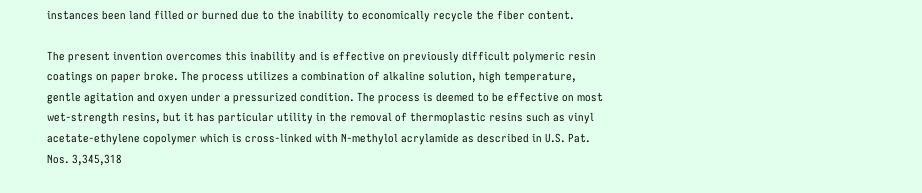instances been land filled or burned due to the inability to economically recycle the fiber content.

The present invention overcomes this inability and is effective on previously difficult polymeric resin coatings on paper broke. The process utilizes a combination of alkaline solution, high temperature, gentle agitation and oxyen under a pressurized condition. The process is deemed to be effective on most wet-strength resins, but it has particular utility in the removal of thermoplastic resins such as vinyl acetate-ethylene copolymer which is cross-linked with N-methylol acrylamide as described in U.S. Pat. Nos. 3,345,318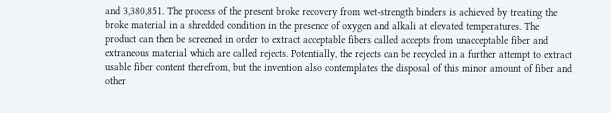and 3,380,851. The process of the present broke recovery from wet-strength binders is achieved by treating the broke material in a shredded condition in the presence of oxygen and alkali at elevated temperatures. The product can then be screened in order to extract acceptable fibers called accepts from unacceptable fiber and extraneous material which are called rejects. Potentially, the rejects can be recycled in a further attempt to extract usable fiber content therefrom, but the invention also contemplates the disposal of this minor amount of fiber and other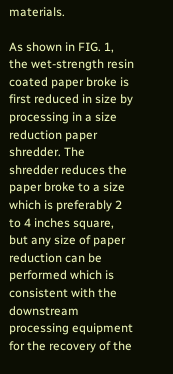materials.

As shown in FIG. 1, the wet-strength resin coated paper broke is first reduced in size by processing in a size reduction paper shredder. The shredder reduces the paper broke to a size which is preferably 2 to 4 inches square, but any size of paper reduction can be performed which is consistent with the downstream processing equipment for the recovery of the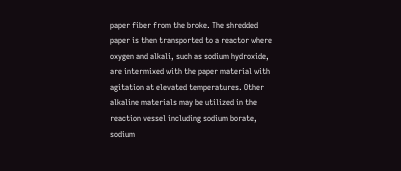paper fiber from the broke. The shredded paper is then transported to a reactor where oxygen and alkali, such as sodium hydroxide, are intermixed with the paper material with agitation at elevated temperatures. Other alkaline materials may be utilized in the reaction vessel including sodium borate, sodium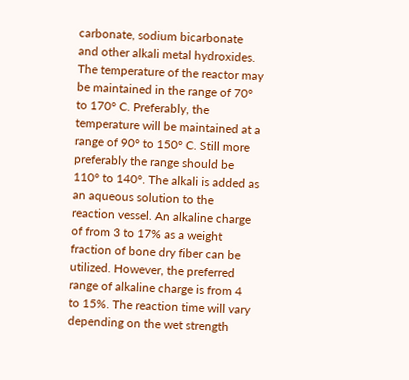carbonate, sodium bicarbonate and other alkali metal hydroxides. The temperature of the reactor may be maintained in the range of 70° to 170° C. Preferably, the temperature will be maintained at a range of 90° to 150° C. Still more preferably the range should be 110° to 140°. The alkali is added as an aqueous solution to the reaction vessel. An alkaline charge of from 3 to 17% as a weight fraction of bone dry fiber can be utilized. However, the preferred range of alkaline charge is from 4 to 15%. The reaction time will vary depending on the wet strength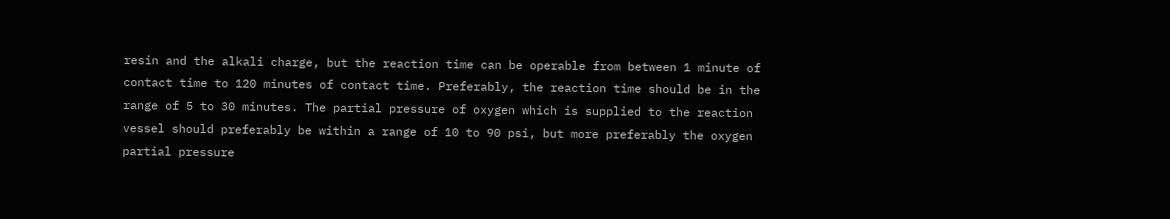resin and the alkali charge, but the reaction time can be operable from between 1 minute of contact time to 120 minutes of contact time. Preferably, the reaction time should be in the range of 5 to 30 minutes. The partial pressure of oxygen which is supplied to the reaction vessel should preferably be within a range of 10 to 90 psi, but more preferably the oxygen partial pressure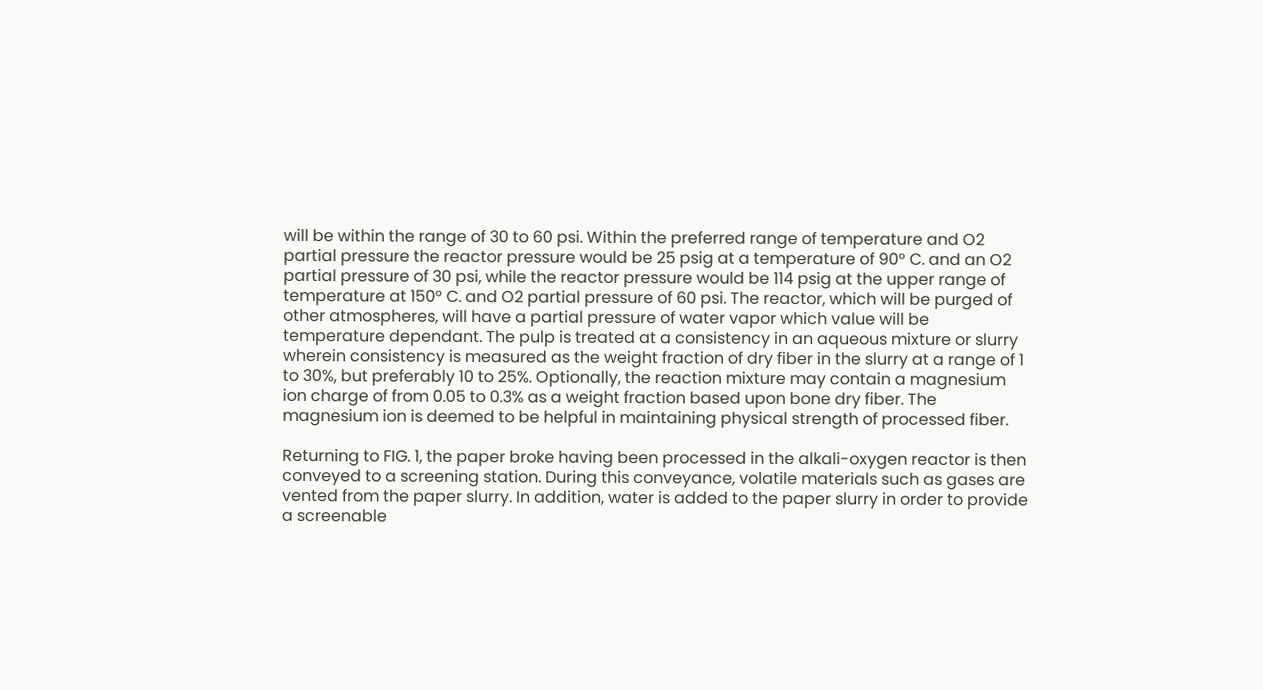will be within the range of 30 to 60 psi. Within the preferred range of temperature and O2 partial pressure the reactor pressure would be 25 psig at a temperature of 90° C. and an O2 partial pressure of 30 psi, while the reactor pressure would be 114 psig at the upper range of temperature at 150° C. and O2 partial pressure of 60 psi. The reactor, which will be purged of other atmospheres, will have a partial pressure of water vapor which value will be temperature dependant. The pulp is treated at a consistency in an aqueous mixture or slurry wherein consistency is measured as the weight fraction of dry fiber in the slurry at a range of 1 to 30%, but preferably 10 to 25%. Optionally, the reaction mixture may contain a magnesium ion charge of from 0.05 to 0.3% as a weight fraction based upon bone dry fiber. The magnesium ion is deemed to be helpful in maintaining physical strength of processed fiber.

Returning to FIG. 1, the paper broke having been processed in the alkali-oxygen reactor is then conveyed to a screening station. During this conveyance, volatile materials such as gases are vented from the paper slurry. In addition, water is added to the paper slurry in order to provide a screenable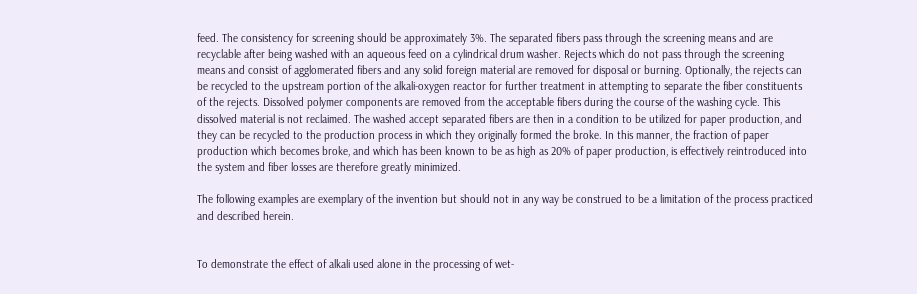feed. The consistency for screening should be approximately 3%. The separated fibers pass through the screening means and are recyclable after being washed with an aqueous feed on a cylindrical drum washer. Rejects which do not pass through the screening means and consist of agglomerated fibers and any solid foreign material are removed for disposal or burning. Optionally, the rejects can be recycled to the upstream portion of the alkali-oxygen reactor for further treatment in attempting to separate the fiber constituents of the rejects. Dissolved polymer components are removed from the acceptable fibers during the course of the washing cycle. This dissolved material is not reclaimed. The washed accept separated fibers are then in a condition to be utilized for paper production, and they can be recycled to the production process in which they originally formed the broke. In this manner, the fraction of paper production which becomes broke, and which has been known to be as high as 20% of paper production, is effectively reintroduced into the system and fiber losses are therefore greatly minimized.

The following examples are exemplary of the invention but should not in any way be construed to be a limitation of the process practiced and described herein.


To demonstrate the effect of alkali used alone in the processing of wet-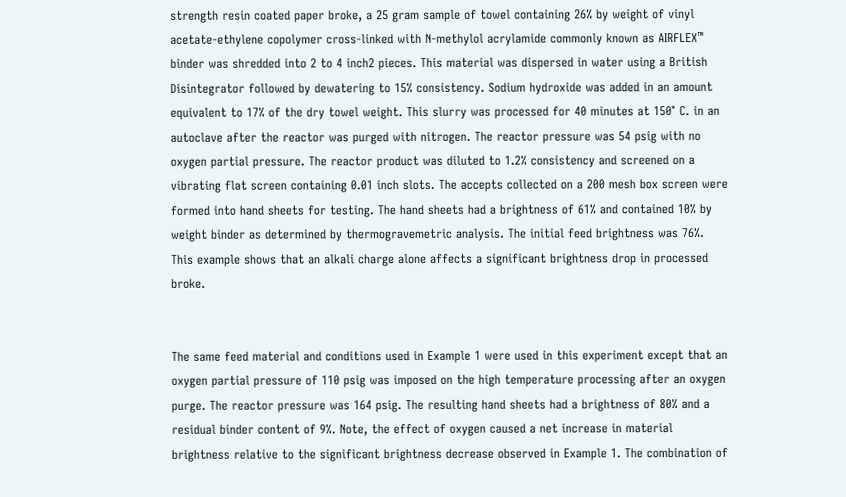strength resin coated paper broke, a 25 gram sample of towel containing 26% by weight of vinyl acetate-ethylene copolymer cross-linked with N-methylol acrylamide commonly known as AIRFLEX™ binder was shredded into 2 to 4 inch2 pieces. This material was dispersed in water using a British Disintegrator followed by dewatering to 15% consistency. Sodium hydroxide was added in an amount equivalent to 17% of the dry towel weight. This slurry was processed for 40 minutes at 150° C. in an autoclave after the reactor was purged with nitrogen. The reactor pressure was 54 psig with no oxygen partial pressure. The reactor product was diluted to 1.2% consistency and screened on a vibrating flat screen containing 0.01 inch slots. The accepts collected on a 200 mesh box screen were formed into hand sheets for testing. The hand sheets had a brightness of 61% and contained 10% by weight binder as determined by thermogravemetric analysis. The initial feed brightness was 76%. This example shows that an alkali charge alone affects a significant brightness drop in processed broke.


The same feed material and conditions used in Example 1 were used in this experiment except that an oxygen partial pressure of 110 psig was imposed on the high temperature processing after an oxygen purge. The reactor pressure was 164 psig. The resulting hand sheets had a brightness of 80% and a residual binder content of 9%. Note, the effect of oxygen caused a net increase in material brightness relative to the significant brightness decrease observed in Example 1. The combination of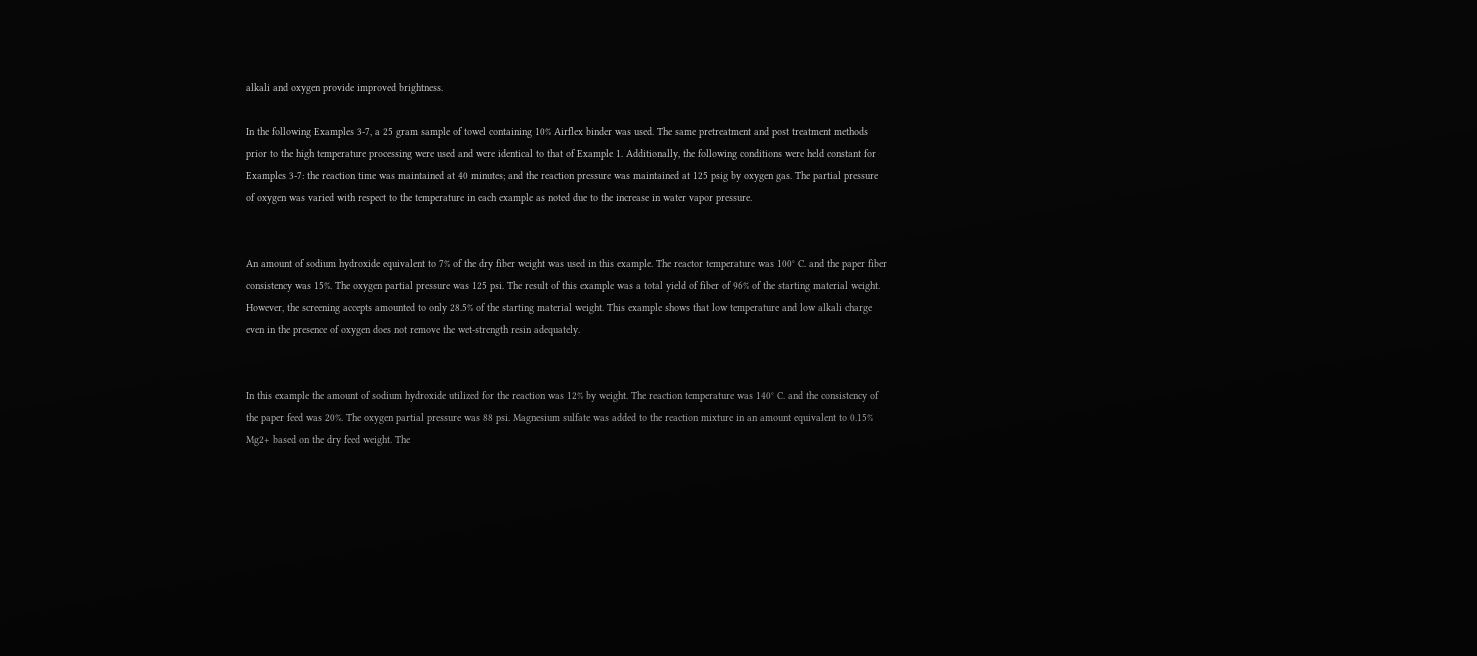alkali and oxygen provide improved brightness.

In the following Examples 3-7, a 25 gram sample of towel containing 10% Airflex binder was used. The same pretreatment and post treatment methods prior to the high temperature processing were used and were identical to that of Example 1. Additionally, the following conditions were held constant for Examples 3-7: the reaction time was maintained at 40 minutes; and the reaction pressure was maintained at 125 psig by oxygen gas. The partial pressure of oxygen was varied with respect to the temperature in each example as noted due to the increase in water vapor pressure.


An amount of sodium hydroxide equivalent to 7% of the dry fiber weight was used in this example. The reactor temperature was 100° C. and the paper fiber consistency was 15%. The oxygen partial pressure was 125 psi. The result of this example was a total yield of fiber of 96% of the starting material weight. However, the screening accepts amounted to only 28.5% of the starting material weight. This example shows that low temperature and low alkali charge even in the presence of oxygen does not remove the wet-strength resin adequately.


In this example the amount of sodium hydroxide utilized for the reaction was 12% by weight. The reaction temperature was 140° C. and the consistency of the paper feed was 20%. The oxygen partial pressure was 88 psi. Magnesium sulfate was added to the reaction mixture in an amount equivalent to 0.15% Mg2+ based on the dry feed weight. The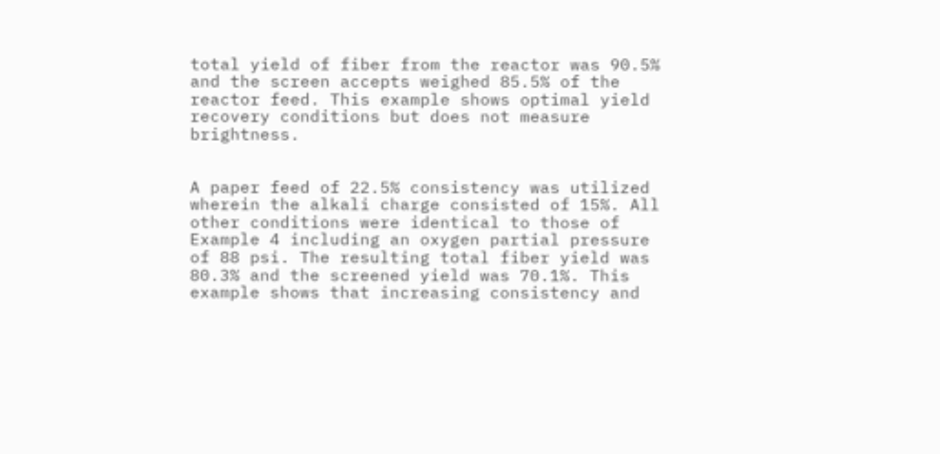total yield of fiber from the reactor was 90.5% and the screen accepts weighed 85.5% of the reactor feed. This example shows optimal yield recovery conditions but does not measure brightness.


A paper feed of 22.5% consistency was utilized wherein the alkali charge consisted of 15%. All other conditions were identical to those of Example 4 including an oxygen partial pressure of 88 psi. The resulting total fiber yield was 80.3% and the screened yield was 70.1%. This example shows that increasing consistency and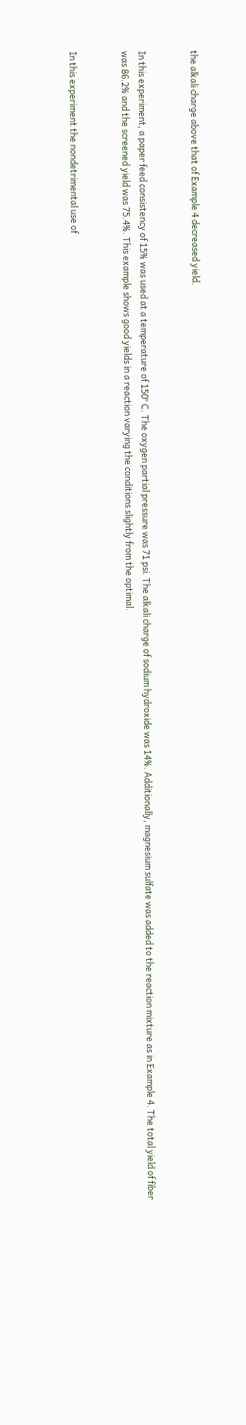the alkali charge above that of Example 4 decreased yield.


In this experiment, a paper feed consistency of 15% was used at a temperature of 150° C. The oxygen partial pressure was 71 psi. The alkali charge of sodium hydroxide was 14%. Additionally, magnesium sulfate was added to the reaction mixture as in Example 4. The total yield of fiber was 86.2% and the screened yield was 75.4%. This example shows good yields in a reaction varying the conditions slightly from the optimal.


In this experiment the nondetrimental use of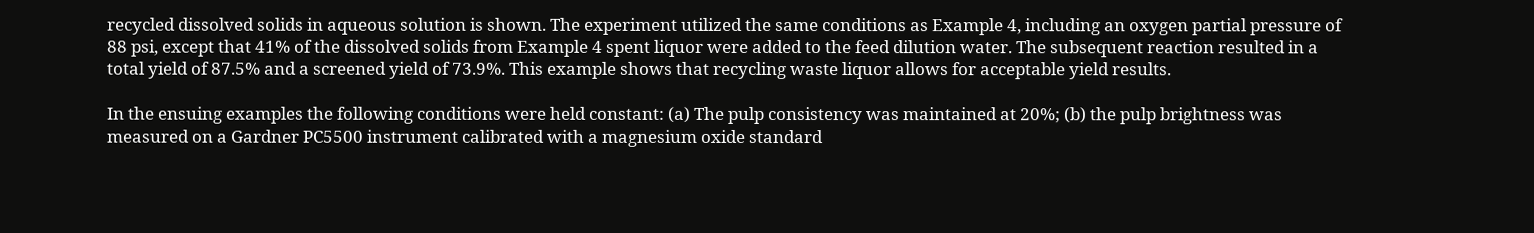recycled dissolved solids in aqueous solution is shown. The experiment utilized the same conditions as Example 4, including an oxygen partial pressure of 88 psi, except that 41% of the dissolved solids from Example 4 spent liquor were added to the feed dilution water. The subsequent reaction resulted in a total yield of 87.5% and a screened yield of 73.9%. This example shows that recycling waste liquor allows for acceptable yield results.

In the ensuing examples the following conditions were held constant: (a) The pulp consistency was maintained at 20%; (b) the pulp brightness was measured on a Gardner PC5500 instrument calibrated with a magnesium oxide standard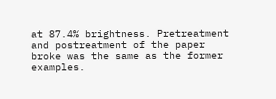at 87.4% brightness. Pretreatment and postreatment of the paper broke was the same as the former examples.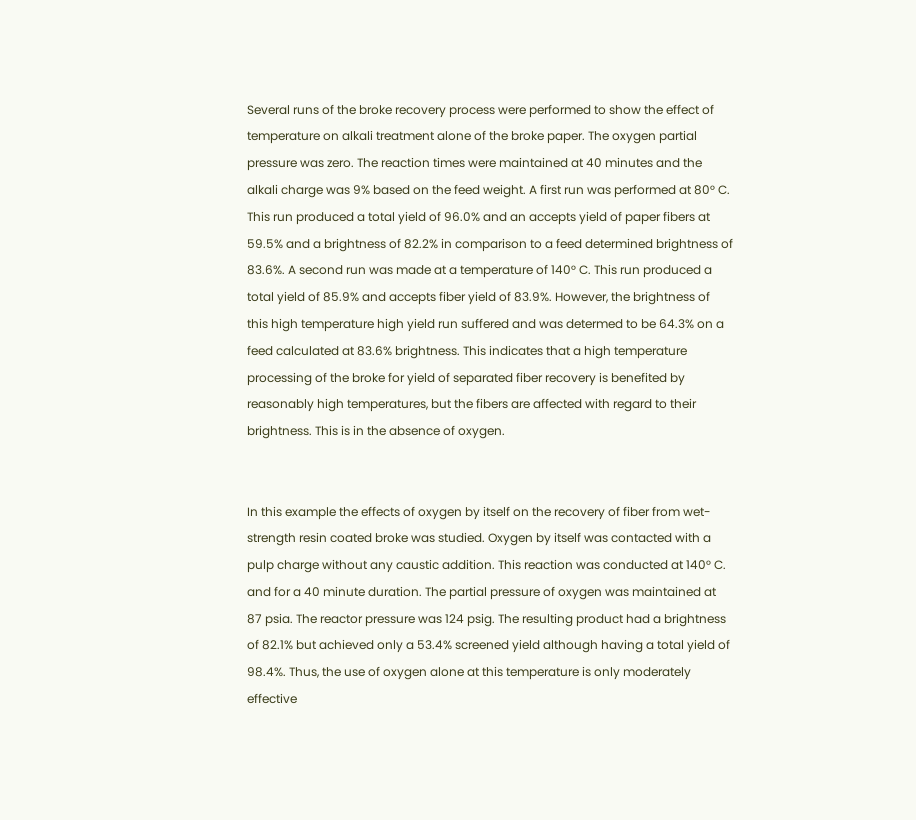Several runs of the broke recovery process were performed to show the effect of temperature on alkali treatment alone of the broke paper. The oxygen partial pressure was zero. The reaction times were maintained at 40 minutes and the alkali charge was 9% based on the feed weight. A first run was performed at 80° C. This run produced a total yield of 96.0% and an accepts yield of paper fibers at 59.5% and a brightness of 82.2% in comparison to a feed determined brightness of 83.6%. A second run was made at a temperature of 140° C. This run produced a total yield of 85.9% and accepts fiber yield of 83.9%. However, the brightness of this high temperature high yield run suffered and was determed to be 64.3% on a feed calculated at 83.6% brightness. This indicates that a high temperature processing of the broke for yield of separated fiber recovery is benefited by reasonably high temperatures, but the fibers are affected with regard to their brightness. This is in the absence of oxygen.


In this example the effects of oxygen by itself on the recovery of fiber from wet-strength resin coated broke was studied. Oxygen by itself was contacted with a pulp charge without any caustic addition. This reaction was conducted at 140° C. and for a 40 minute duration. The partial pressure of oxygen was maintained at 87 psia. The reactor pressure was 124 psig. The resulting product had a brightness of 82.1% but achieved only a 53.4% screened yield although having a total yield of 98.4%. Thus, the use of oxygen alone at this temperature is only moderately effective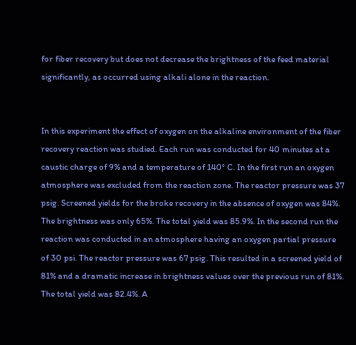for fiber recovery but does not decrease the brightness of the feed material significantly, as occurred using alkali alone in the reaction.


In this experiment the effect of oxygen on the alkaline environment of the fiber recovery reaction was studied. Each run was conducted for 40 minutes at a caustic charge of 9% and a temperature of 140° C. In the first run an oxygen atmosphere was excluded from the reaction zone. The reactor pressure was 37 psig. Screened yields for the broke recovery in the absence of oxygen was 84%. The brightness was only 65%. The total yield was 85.9%. In the second run the reaction was conducted in an atmosphere having an oxygen partial pressure of 30 psi. The reactor pressure was 67 psig. This resulted in a screened yield of 81% and a dramatic increase in brightness values over the previous run of 81%. The total yield was 82.4%. A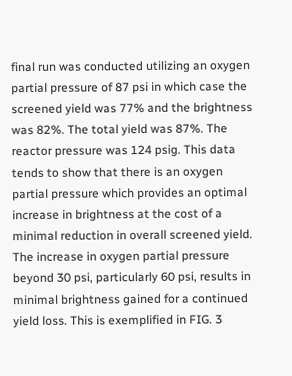final run was conducted utilizing an oxygen partial pressure of 87 psi in which case the screened yield was 77% and the brightness was 82%. The total yield was 87%. The reactor pressure was 124 psig. This data tends to show that there is an oxygen partial pressure which provides an optimal increase in brightness at the cost of a minimal reduction in overall screened yield. The increase in oxygen partial pressure beyond 30 psi, particularly 60 psi, results in minimal brightness gained for a continued yield loss. This is exemplified in FIG. 3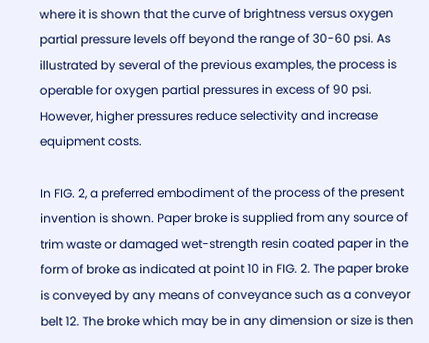where it is shown that the curve of brightness versus oxygen partial pressure levels off beyond the range of 30-60 psi. As illustrated by several of the previous examples, the process is operable for oxygen partial pressures in excess of 90 psi. However, higher pressures reduce selectivity and increase equipment costs.

In FIG. 2, a preferred embodiment of the process of the present invention is shown. Paper broke is supplied from any source of trim waste or damaged wet-strength resin coated paper in the form of broke as indicated at point 10 in FIG. 2. The paper broke is conveyed by any means of conveyance such as a conveyor belt 12. The broke which may be in any dimension or size is then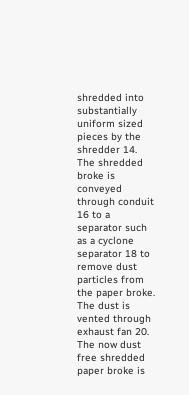shredded into substantially uniform sized pieces by the shredder 14. The shredded broke is conveyed through conduit 16 to a separator such as a cyclone separator 18 to remove dust particles from the paper broke. The dust is vented through exhaust fan 20. The now dust free shredded paper broke is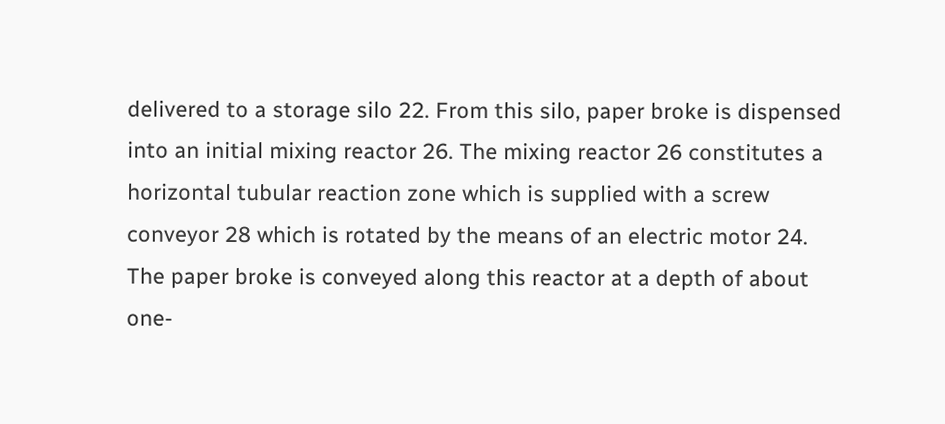delivered to a storage silo 22. From this silo, paper broke is dispensed into an initial mixing reactor 26. The mixing reactor 26 constitutes a horizontal tubular reaction zone which is supplied with a screw conveyor 28 which is rotated by the means of an electric motor 24. The paper broke is conveyed along this reactor at a depth of about one-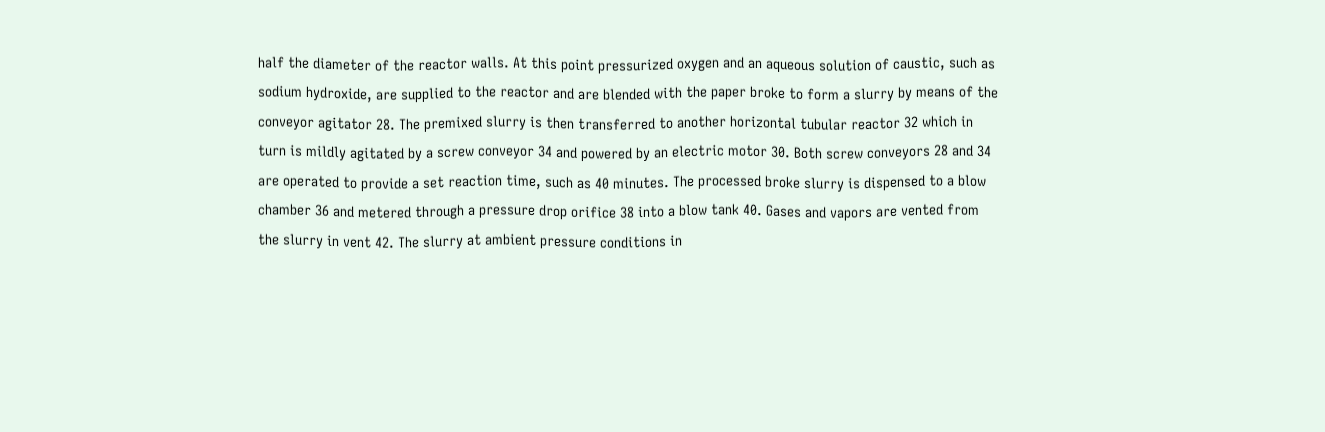half the diameter of the reactor walls. At this point pressurized oxygen and an aqueous solution of caustic, such as sodium hydroxide, are supplied to the reactor and are blended with the paper broke to form a slurry by means of the conveyor agitator 28. The premixed slurry is then transferred to another horizontal tubular reactor 32 which in turn is mildly agitated by a screw conveyor 34 and powered by an electric motor 30. Both screw conveyors 28 and 34 are operated to provide a set reaction time, such as 40 minutes. The processed broke slurry is dispensed to a blow chamber 36 and metered through a pressure drop orifice 38 into a blow tank 40. Gases and vapors are vented from the slurry in vent 42. The slurry at ambient pressure conditions in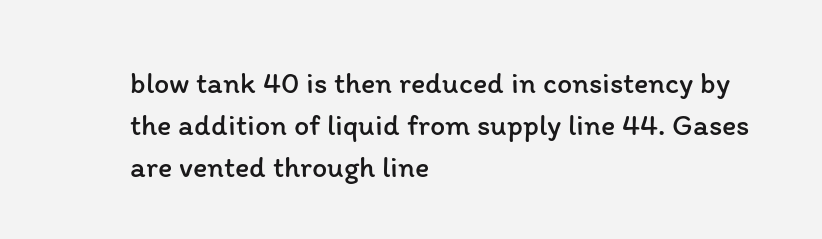blow tank 40 is then reduced in consistency by the addition of liquid from supply line 44. Gases are vented through line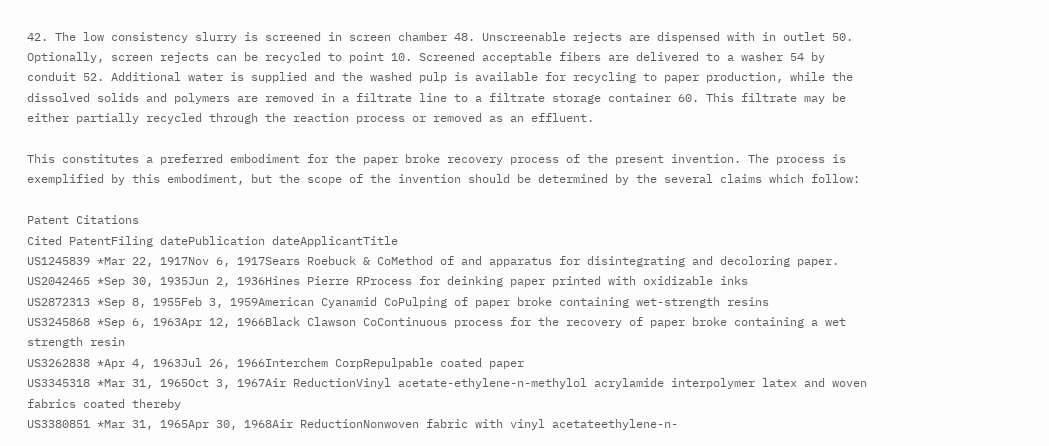42. The low consistency slurry is screened in screen chamber 48. Unscreenable rejects are dispensed with in outlet 50. Optionally, screen rejects can be recycled to point 10. Screened acceptable fibers are delivered to a washer 54 by conduit 52. Additional water is supplied and the washed pulp is available for recycling to paper production, while the dissolved solids and polymers are removed in a filtrate line to a filtrate storage container 60. This filtrate may be either partially recycled through the reaction process or removed as an effluent.

This constitutes a preferred embodiment for the paper broke recovery process of the present invention. The process is exemplified by this embodiment, but the scope of the invention should be determined by the several claims which follow:

Patent Citations
Cited PatentFiling datePublication dateApplicantTitle
US1245839 *Mar 22, 1917Nov 6, 1917Sears Roebuck & CoMethod of and apparatus for disintegrating and decoloring paper.
US2042465 *Sep 30, 1935Jun 2, 1936Hines Pierre RProcess for deinking paper printed with oxidizable inks
US2872313 *Sep 8, 1955Feb 3, 1959American Cyanamid CoPulping of paper broke containing wet-strength resins
US3245868 *Sep 6, 1963Apr 12, 1966Black Clawson CoContinuous process for the recovery of paper broke containing a wet strength resin
US3262838 *Apr 4, 1963Jul 26, 1966Interchem CorpRepulpable coated paper
US3345318 *Mar 31, 1965Oct 3, 1967Air ReductionVinyl acetate-ethylene-n-methylol acrylamide interpolymer latex and woven fabrics coated thereby
US3380851 *Mar 31, 1965Apr 30, 1968Air ReductionNonwoven fabric with vinyl acetateethylene-n-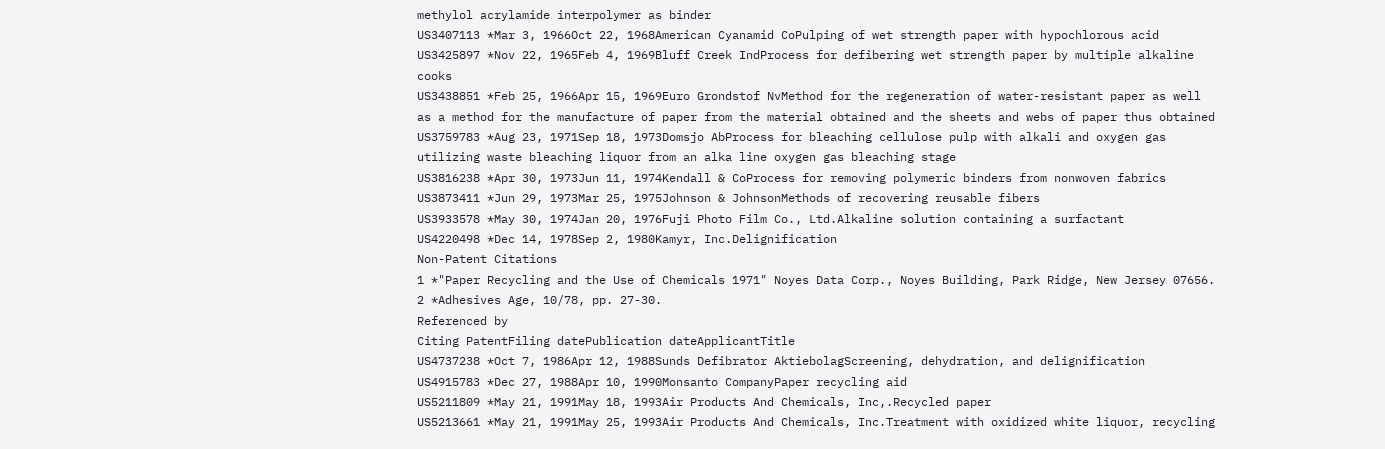methylol acrylamide interpolymer as binder
US3407113 *Mar 3, 1966Oct 22, 1968American Cyanamid CoPulping of wet strength paper with hypochlorous acid
US3425897 *Nov 22, 1965Feb 4, 1969Bluff Creek IndProcess for defibering wet strength paper by multiple alkaline cooks
US3438851 *Feb 25, 1966Apr 15, 1969Euro Grondstof NvMethod for the regeneration of water-resistant paper as well as a method for the manufacture of paper from the material obtained and the sheets and webs of paper thus obtained
US3759783 *Aug 23, 1971Sep 18, 1973Domsjo AbProcess for bleaching cellulose pulp with alkali and oxygen gas utilizing waste bleaching liquor from an alka line oxygen gas bleaching stage
US3816238 *Apr 30, 1973Jun 11, 1974Kendall & CoProcess for removing polymeric binders from nonwoven fabrics
US3873411 *Jun 29, 1973Mar 25, 1975Johnson & JohnsonMethods of recovering reusable fibers
US3933578 *May 30, 1974Jan 20, 1976Fuji Photo Film Co., Ltd.Alkaline solution containing a surfactant
US4220498 *Dec 14, 1978Sep 2, 1980Kamyr, Inc.Delignification
Non-Patent Citations
1 *"Paper Recycling and the Use of Chemicals 1971" Noyes Data Corp., Noyes Building, Park Ridge, New Jersey 07656.
2 *Adhesives Age, 10/78, pp. 27-30.
Referenced by
Citing PatentFiling datePublication dateApplicantTitle
US4737238 *Oct 7, 1986Apr 12, 1988Sunds Defibrator AktiebolagScreening, dehydration, and delignification
US4915783 *Dec 27, 1988Apr 10, 1990Monsanto CompanyPaper recycling aid
US5211809 *May 21, 1991May 18, 1993Air Products And Chemicals, Inc,.Recycled paper
US5213661 *May 21, 1991May 25, 1993Air Products And Chemicals, Inc.Treatment with oxidized white liquor, recycling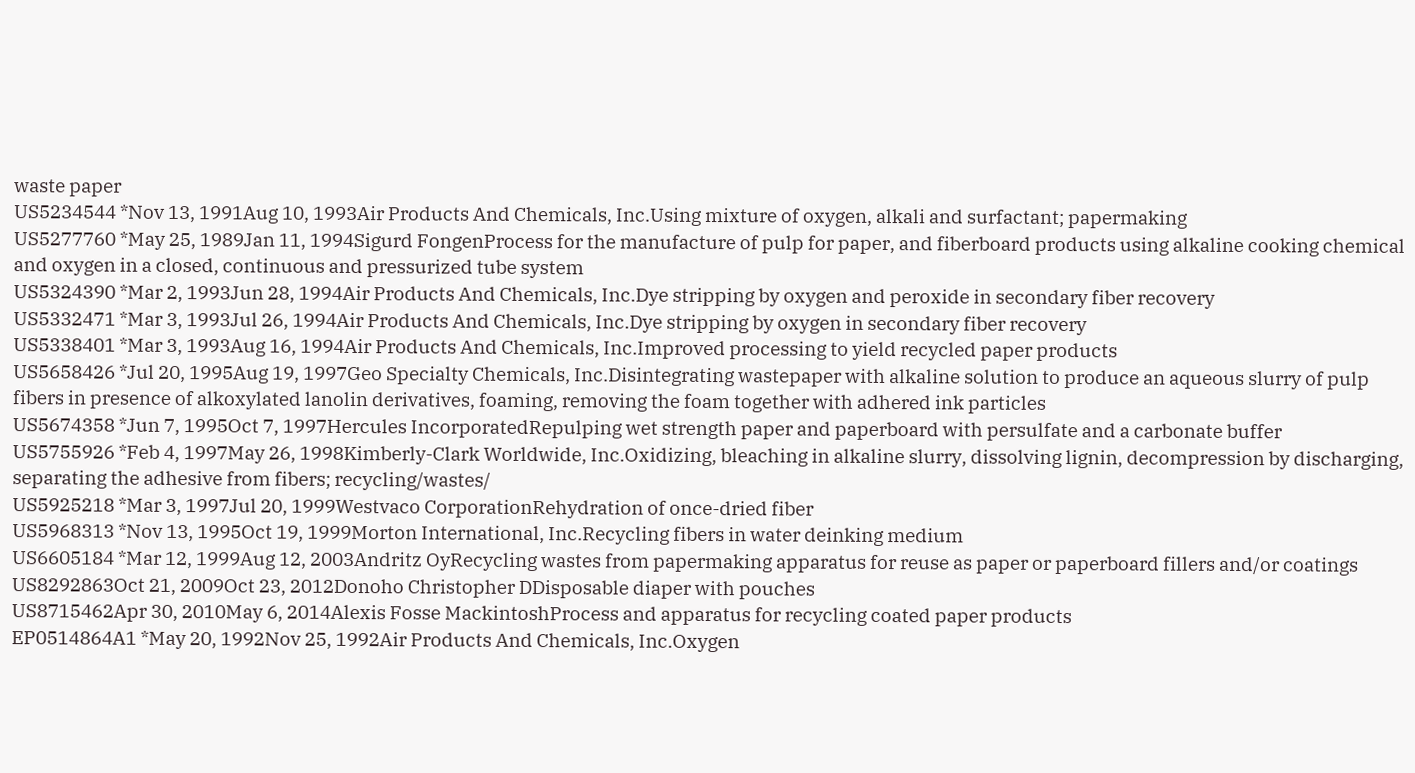waste paper
US5234544 *Nov 13, 1991Aug 10, 1993Air Products And Chemicals, Inc.Using mixture of oxygen, alkali and surfactant; papermaking
US5277760 *May 25, 1989Jan 11, 1994Sigurd FongenProcess for the manufacture of pulp for paper, and fiberboard products using alkaline cooking chemical and oxygen in a closed, continuous and pressurized tube system
US5324390 *Mar 2, 1993Jun 28, 1994Air Products And Chemicals, Inc.Dye stripping by oxygen and peroxide in secondary fiber recovery
US5332471 *Mar 3, 1993Jul 26, 1994Air Products And Chemicals, Inc.Dye stripping by oxygen in secondary fiber recovery
US5338401 *Mar 3, 1993Aug 16, 1994Air Products And Chemicals, Inc.Improved processing to yield recycled paper products
US5658426 *Jul 20, 1995Aug 19, 1997Geo Specialty Chemicals, Inc.Disintegrating wastepaper with alkaline solution to produce an aqueous slurry of pulp fibers in presence of alkoxylated lanolin derivatives, foaming, removing the foam together with adhered ink particles
US5674358 *Jun 7, 1995Oct 7, 1997Hercules IncorporatedRepulping wet strength paper and paperboard with persulfate and a carbonate buffer
US5755926 *Feb 4, 1997May 26, 1998Kimberly-Clark Worldwide, Inc.Oxidizing, bleaching in alkaline slurry, dissolving lignin, decompression by discharging, separating the adhesive from fibers; recycling/wastes/
US5925218 *Mar 3, 1997Jul 20, 1999Westvaco CorporationRehydration of once-dried fiber
US5968313 *Nov 13, 1995Oct 19, 1999Morton International, Inc.Recycling fibers in water deinking medium
US6605184 *Mar 12, 1999Aug 12, 2003Andritz OyRecycling wastes from papermaking apparatus for reuse as paper or paperboard fillers and/or coatings
US8292863Oct 21, 2009Oct 23, 2012Donoho Christopher DDisposable diaper with pouches
US8715462Apr 30, 2010May 6, 2014Alexis Fosse MackintoshProcess and apparatus for recycling coated paper products
EP0514864A1 *May 20, 1992Nov 25, 1992Air Products And Chemicals, Inc.Oxygen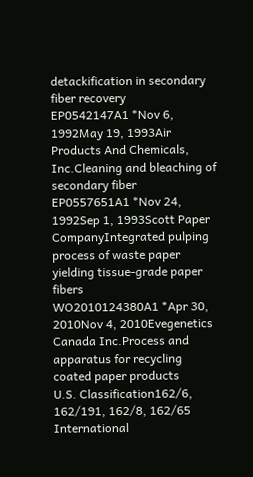detackification in secondary fiber recovery
EP0542147A1 *Nov 6, 1992May 19, 1993Air Products And Chemicals, Inc.Cleaning and bleaching of secondary fiber
EP0557651A1 *Nov 24, 1992Sep 1, 1993Scott Paper CompanyIntegrated pulping process of waste paper yielding tissue-grade paper fibers
WO2010124380A1 *Apr 30, 2010Nov 4, 2010Evegenetics Canada Inc.Process and apparatus for recycling coated paper products
U.S. Classification162/6, 162/191, 162/8, 162/65
International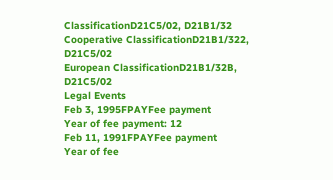ClassificationD21C5/02, D21B1/32
Cooperative ClassificationD21B1/322, D21C5/02
European ClassificationD21B1/32B, D21C5/02
Legal Events
Feb 3, 1995FPAYFee payment
Year of fee payment: 12
Feb 11, 1991FPAYFee payment
Year of fee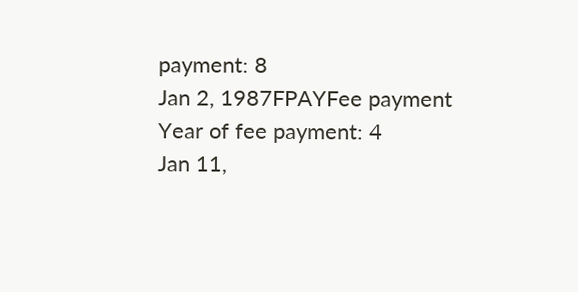payment: 8
Jan 2, 1987FPAYFee payment
Year of fee payment: 4
Jan 11,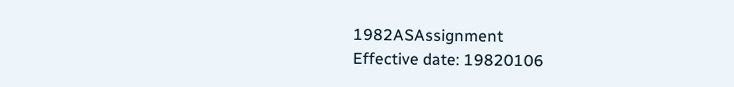1982ASAssignment
Effective date: 19820106